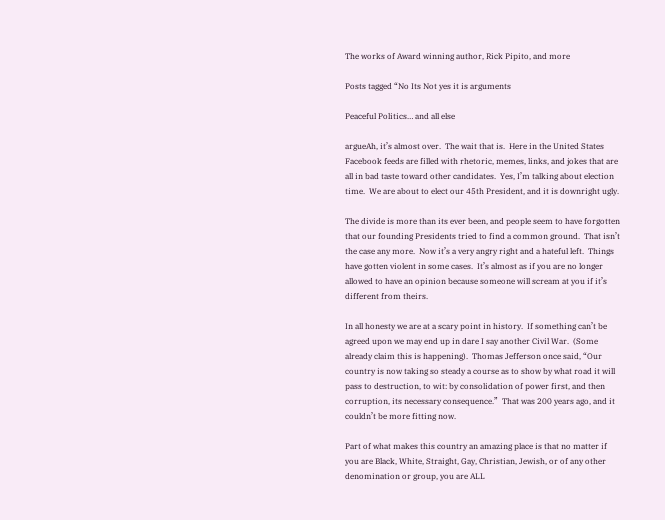The works of Award winning author, Rick Pipito, and more

Posts tagged “No Its Not yes it is arguments

Peaceful Politics… and all else

argueAh, it’s almost over.  The wait that is.  Here in the United States Facebook feeds are filled with rhetoric, memes, links, and jokes that are all in bad taste toward other candidates.  Yes, I’m talking about election time.  We are about to elect our 45th President, and it is downright ugly.

The divide is more than its ever been, and people seem to have forgotten that our founding Presidents tried to find a common ground.  That isn’t the case any more.  Now it’s a very angry right and a hateful left.  Things have gotten violent in some cases.  It’s almost as if you are no longer allowed to have an opinion because someone will scream at you if it’s different from theirs.

In all honesty we are at a scary point in history.  If something can’t be agreed upon we may end up in dare I say another Civil War.  (Some already claim this is happening).  Thomas Jefferson once said, “Our country is now taking so steady a course as to show by what road it will pass to destruction, to wit: by consolidation of power first, and then corruption, its necessary consequence.”  That was 200 years ago, and it couldn’t be more fitting now.

Part of what makes this country an amazing place is that no matter if you are Black, White, Straight, Gay, Christian, Jewish, or of any other denomination or group, you are ALL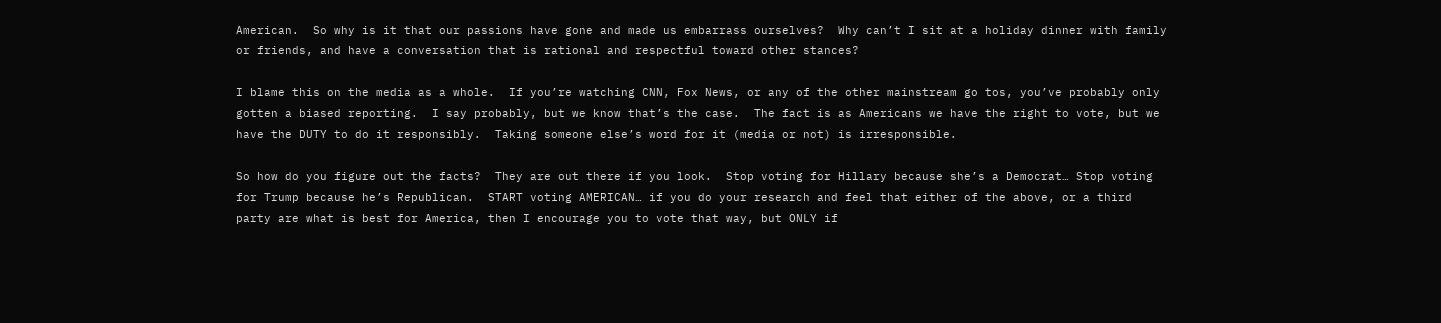American.  So why is it that our passions have gone and made us embarrass ourselves?  Why can’t I sit at a holiday dinner with family or friends, and have a conversation that is rational and respectful toward other stances?

I blame this on the media as a whole.  If you’re watching CNN, Fox News, or any of the other mainstream go tos, you’ve probably only gotten a biased reporting.  I say probably, but we know that’s the case.  The fact is as Americans we have the right to vote, but we have the DUTY to do it responsibly.  Taking someone else’s word for it (media or not) is irresponsible.

So how do you figure out the facts?  They are out there if you look.  Stop voting for Hillary because she’s a Democrat… Stop voting for Trump because he’s Republican.  START voting AMERICAN… if you do your research and feel that either of the above, or a third party are what is best for America, then I encourage you to vote that way, but ONLY if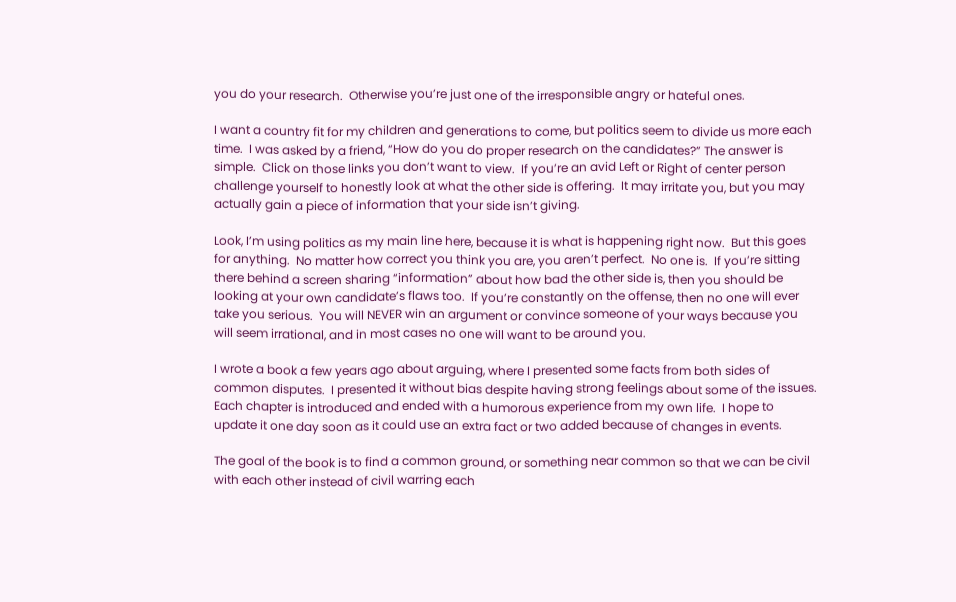you do your research.  Otherwise you’re just one of the irresponsible angry or hateful ones.

I want a country fit for my children and generations to come, but politics seem to divide us more each time.  I was asked by a friend, “How do you do proper research on the candidates?” The answer is simple.  Click on those links you don’t want to view.  If you’re an avid Left or Right of center person challenge yourself to honestly look at what the other side is offering.  It may irritate you, but you may actually gain a piece of information that your side isn’t giving.

Look, I’m using politics as my main line here, because it is what is happening right now.  But this goes for anything.  No matter how correct you think you are, you aren’t perfect.  No one is.  If you’re sitting there behind a screen sharing “information” about how bad the other side is, then you should be looking at your own candidate’s flaws too.  If you’re constantly on the offense, then no one will ever take you serious.  You will NEVER win an argument or convince someone of your ways because you will seem irrational, and in most cases no one will want to be around you.

I wrote a book a few years ago about arguing, where I presented some facts from both sides of common disputes.  I presented it without bias despite having strong feelings about some of the issues.  Each chapter is introduced and ended with a humorous experience from my own life.  I hope to update it one day soon as it could use an extra fact or two added because of changes in events.

The goal of the book is to find a common ground, or something near common so that we can be civil with each other instead of civil warring each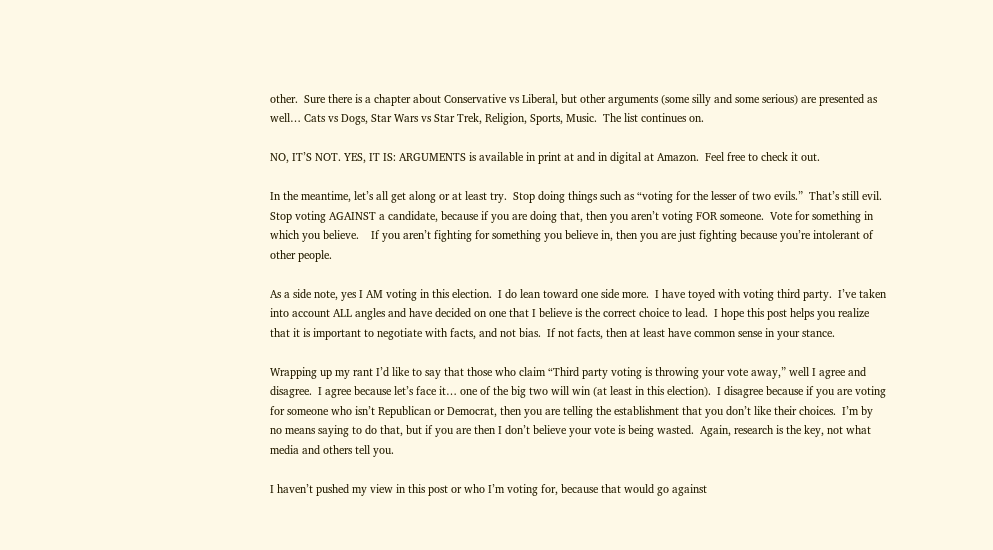other.  Sure there is a chapter about Conservative vs Liberal, but other arguments (some silly and some serious) are presented as well… Cats vs Dogs, Star Wars vs Star Trek, Religion, Sports, Music.  The list continues on.

NO, IT’S NOT. YES, IT IS: ARGUMENTS is available in print at and in digital at Amazon.  Feel free to check it out.

In the meantime, let’s all get along or at least try.  Stop doing things such as “voting for the lesser of two evils.”  That’s still evil.  Stop voting AGAINST a candidate, because if you are doing that, then you aren’t voting FOR someone.  Vote for something in which you believe.    If you aren’t fighting for something you believe in, then you are just fighting because you’re intolerant of other people.

As a side note, yes I AM voting in this election.  I do lean toward one side more.  I have toyed with voting third party.  I’ve taken into account ALL angles and have decided on one that I believe is the correct choice to lead.  I hope this post helps you realize that it is important to negotiate with facts, and not bias.  If not facts, then at least have common sense in your stance.

Wrapping up my rant I’d like to say that those who claim “Third party voting is throwing your vote away,” well I agree and disagree.  I agree because let’s face it… one of the big two will win (at least in this election).  I disagree because if you are voting for someone who isn’t Republican or Democrat, then you are telling the establishment that you don’t like their choices.  I’m by no means saying to do that, but if you are then I don’t believe your vote is being wasted.  Again, research is the key, not what media and others tell you.

I haven’t pushed my view in this post or who I’m voting for, because that would go against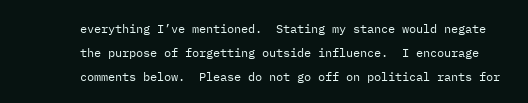everything I’ve mentioned.  Stating my stance would negate the purpose of forgetting outside influence.  I encourage comments below.  Please do not go off on political rants for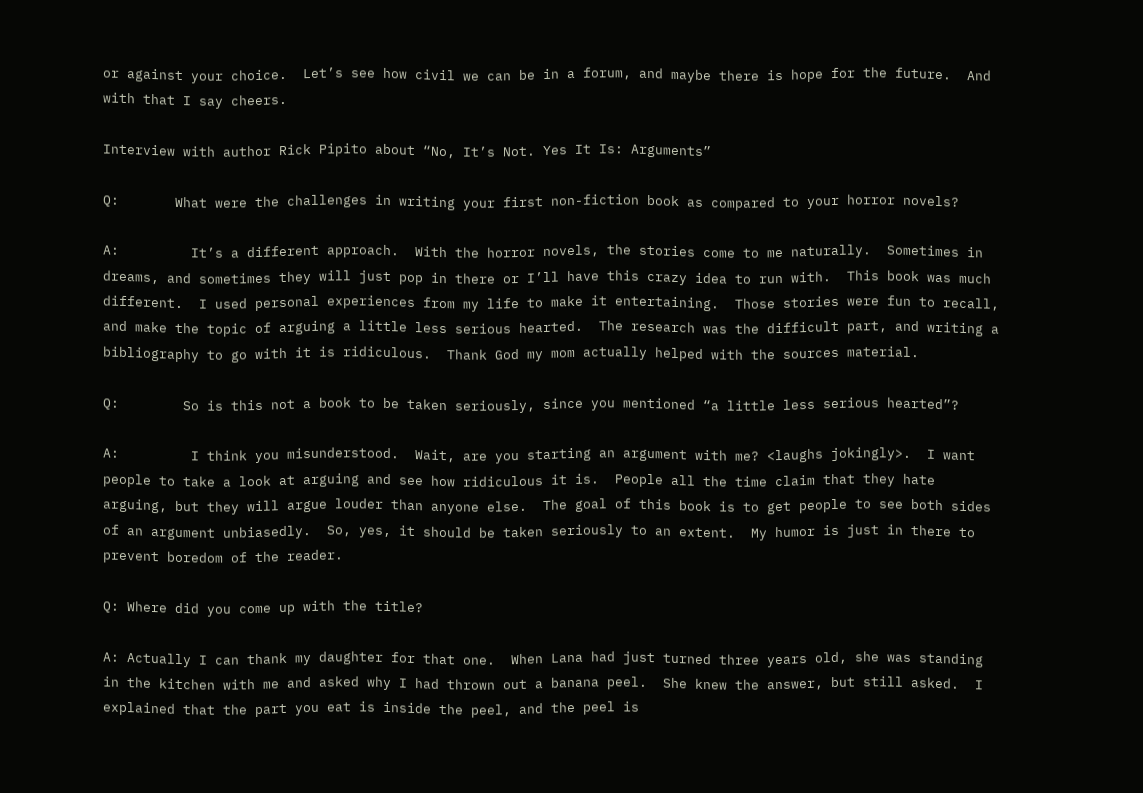or against your choice.  Let’s see how civil we can be in a forum, and maybe there is hope for the future.  And with that I say cheers.

Interview with author Rick Pipito about “No, It’s Not. Yes It Is: Arguments”

Q:       What were the challenges in writing your first non-fiction book as compared to your horror novels?

A:         It’s a different approach.  With the horror novels, the stories come to me naturally.  Sometimes in dreams, and sometimes they will just pop in there or I’ll have this crazy idea to run with.  This book was much different.  I used personal experiences from my life to make it entertaining.  Those stories were fun to recall, and make the topic of arguing a little less serious hearted.  The research was the difficult part, and writing a bibliography to go with it is ridiculous.  Thank God my mom actually helped with the sources material.

Q:        So is this not a book to be taken seriously, since you mentioned “a little less serious hearted”?

A:         I think you misunderstood.  Wait, are you starting an argument with me? <laughs jokingly>.  I want people to take a look at arguing and see how ridiculous it is.  People all the time claim that they hate arguing, but they will argue louder than anyone else.  The goal of this book is to get people to see both sides of an argument unbiasedly.  So, yes, it should be taken seriously to an extent.  My humor is just in there to prevent boredom of the reader.

Q: Where did you come up with the title?

A: Actually I can thank my daughter for that one.  When Lana had just turned three years old, she was standing in the kitchen with me and asked why I had thrown out a banana peel.  She knew the answer, but still asked.  I explained that the part you eat is inside the peel, and the peel is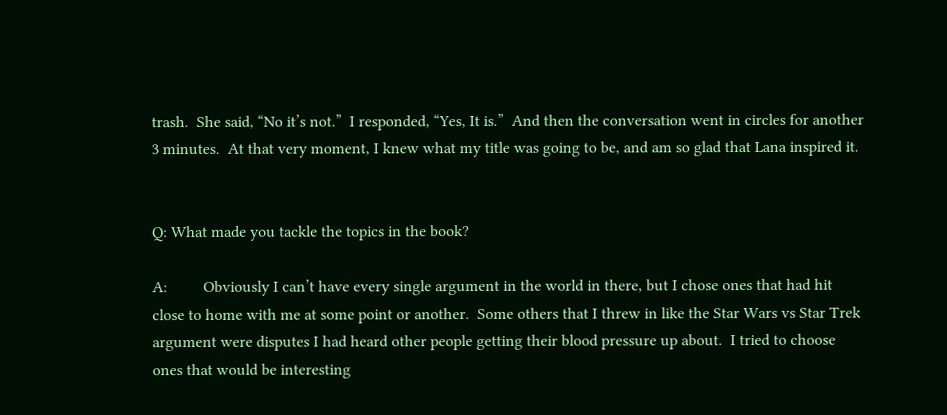trash.  She said, “No it’s not.”  I responded, “Yes, It is.”  And then the conversation went in circles for another 3 minutes.  At that very moment, I knew what my title was going to be, and am so glad that Lana inspired it.


Q: What made you tackle the topics in the book?

A:         Obviously I can’t have every single argument in the world in there, but I chose ones that had hit close to home with me at some point or another.  Some others that I threw in like the Star Wars vs Star Trek argument were disputes I had heard other people getting their blood pressure up about.  I tried to choose ones that would be interesting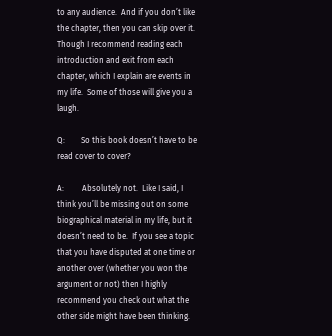to any audience.  And if you don’t like the chapter, then you can skip over it.  Though I recommend reading each introduction and exit from each chapter, which I explain are events in my life.  Some of those will give you a laugh.

Q:        So this book doesn’t have to be read cover to cover?

A:         Absolutely not.  Like I said, I think you’ll be missing out on some biographical material in my life, but it doesn’t need to be.  If you see a topic that you have disputed at one time or another over (whether you won the argument or not) then I highly recommend you check out what the other side might have been thinking.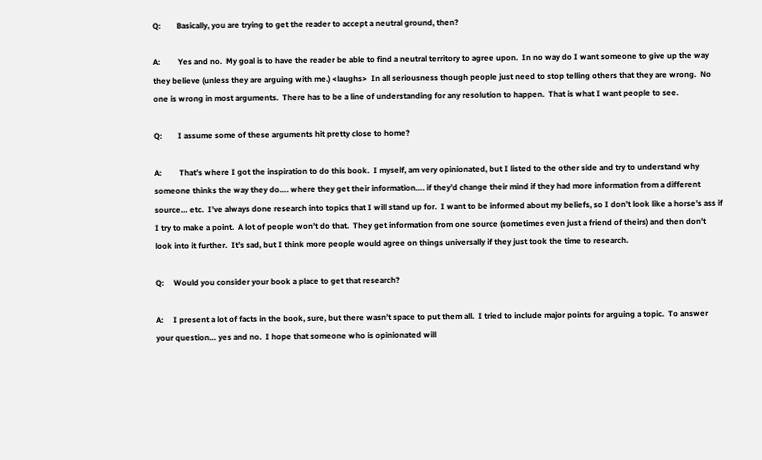Q:        Basically, you are trying to get the reader to accept a neutral ground, then?

A:         Yes and no.  My goal is to have the reader be able to find a neutral territory to agree upon.  In no way do I want someone to give up the way they believe (unless they are arguing with me.) <laughs>  In all seriousness though people just need to stop telling others that they are wrong.  No one is wrong in most arguments.  There has to be a line of understanding for any resolution to happen.  That is what I want people to see.

Q:        I assume some of these arguments hit pretty close to home?

A:         That’s where I got the inspiration to do this book.  I myself, am very opinionated, but I listed to the other side and try to understand why someone thinks the way they do…. where they get their information…. if they’d change their mind if they had more information from a different source… etc.  I’ve always done research into topics that I will stand up for.  I want to be informed about my beliefs, so I don’t look like a horse’s ass if I try to make a point.  A lot of people won’t do that.  They get information from one source (sometimes even just a friend of theirs) and then don’t look into it further.  It’s sad, but I think more people would agree on things universally if they just took the time to research.

Q:     Would you consider your book a place to get that research?

A:     I present a lot of facts in the book, sure, but there wasn’t space to put them all.  I tried to include major points for arguing a topic.  To answer your question… yes and no.  I hope that someone who is opinionated will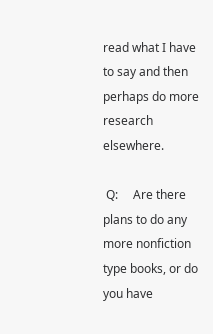read what I have to say and then perhaps do more research elsewhere.

 Q:     Are there plans to do any more nonfiction type books, or do you have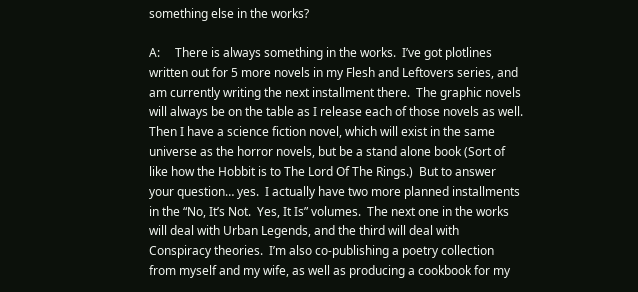something else in the works?

A:     There is always something in the works.  I’ve got plotlines written out for 5 more novels in my Flesh and Leftovers series, and am currently writing the next installment there.  The graphic novels will always be on the table as I release each of those novels as well.  Then I have a science fiction novel, which will exist in the same universe as the horror novels, but be a stand alone book (Sort of like how the Hobbit is to The Lord Of The Rings.)  But to answer your question… yes.  I actually have two more planned installments in the “No, It’s Not.  Yes, It Is” volumes.  The next one in the works will deal with Urban Legends, and the third will deal with Conspiracy theories.  I’m also co-publishing a poetry collection from myself and my wife, as well as producing a cookbook for my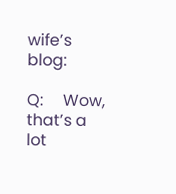wife’s blog:

Q:     Wow, that’s a lot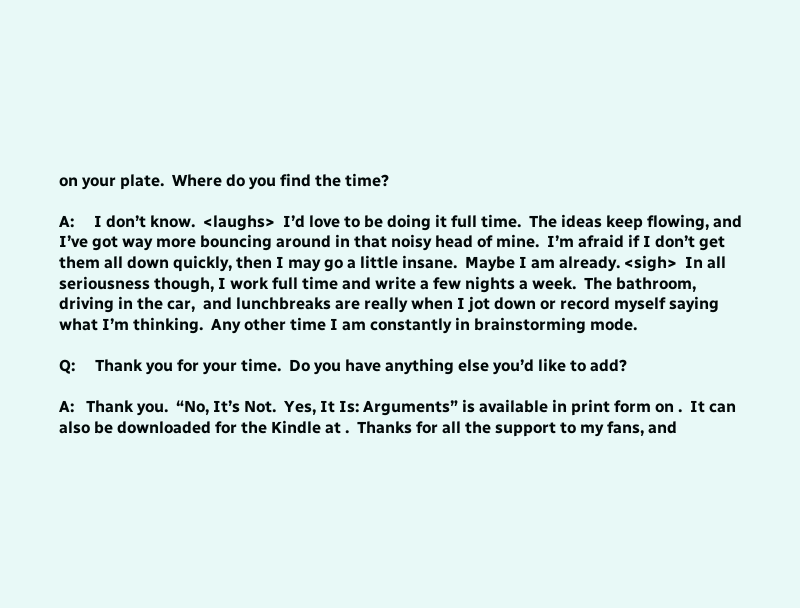on your plate.  Where do you find the time?

A:     I don’t know.  <laughs>  I’d love to be doing it full time.  The ideas keep flowing, and I’ve got way more bouncing around in that noisy head of mine.  I’m afraid if I don’t get them all down quickly, then I may go a little insane.  Maybe I am already. <sigh>  In all seriousness though, I work full time and write a few nights a week.  The bathroom, driving in the car,  and lunchbreaks are really when I jot down or record myself saying what I’m thinking.  Any other time I am constantly in brainstorming mode.

Q:     Thank you for your time.  Do you have anything else you’d like to add?

A:   Thank you.  “No, It’s Not.  Yes, It Is: Arguments” is available in print form on .  It can also be downloaded for the Kindle at .  Thanks for all the support to my fans, and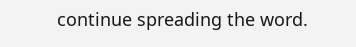continue spreading the word.